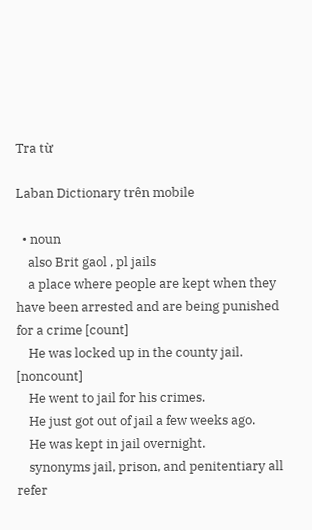Tra từ

Laban Dictionary trên mobile

  • noun
    also Brit gaol , pl jails
    a place where people are kept when they have been arrested and are being punished for a crime [count]
    He was locked up in the county jail. [noncount]
    He went to jail for his crimes.
    He just got out of jail a few weeks ago.
    He was kept in jail overnight.
    synonyms jail, prison, and penitentiary all refer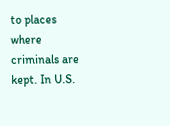to places where criminals are kept. In U.S.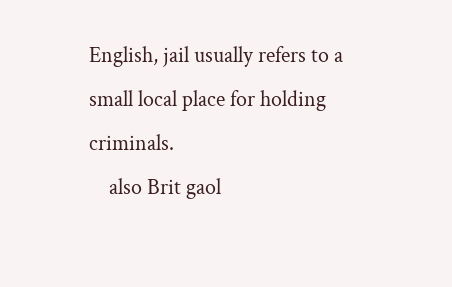English, jail usually refers to a small local place for holding criminals.
    also Brit gaol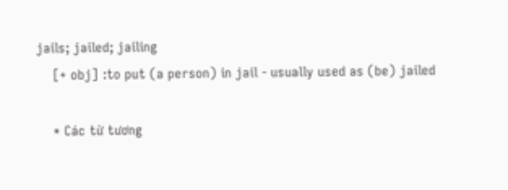jails; jailed; jailing
    [+ obj] :to put (a person) in jail - usually used as (be) jailed

    * Các từ tương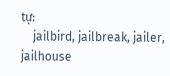tự:
    jailbird, jailbreak, jailer, jailhouse